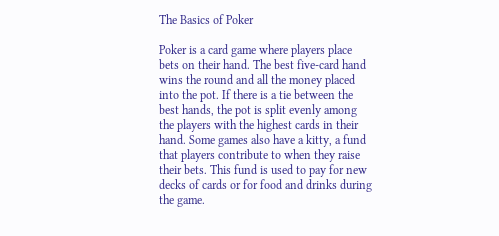The Basics of Poker

Poker is a card game where players place bets on their hand. The best five-card hand wins the round and all the money placed into the pot. If there is a tie between the best hands, the pot is split evenly among the players with the highest cards in their hand. Some games also have a kitty, a fund that players contribute to when they raise their bets. This fund is used to pay for new decks of cards or for food and drinks during the game.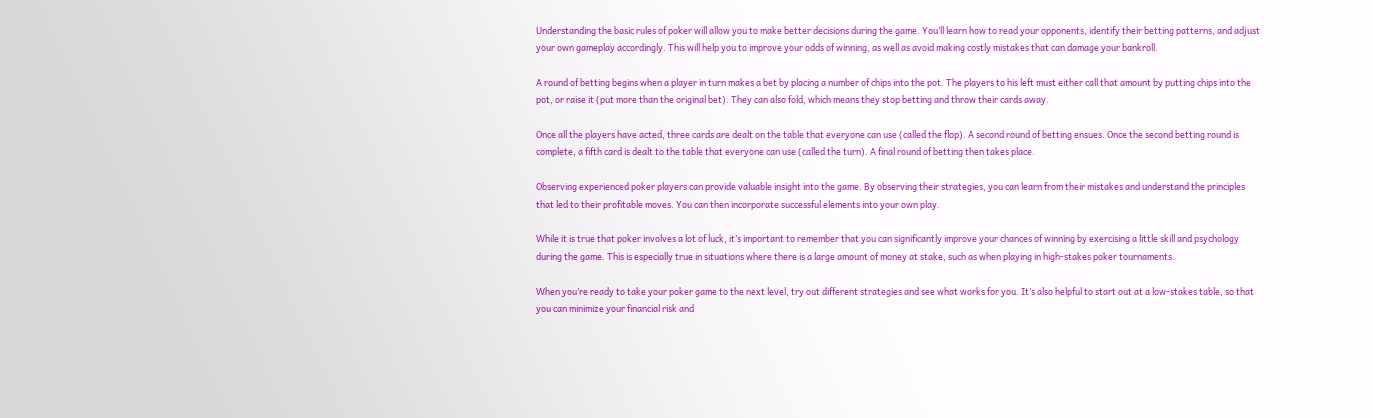Understanding the basic rules of poker will allow you to make better decisions during the game. You’ll learn how to read your opponents, identify their betting patterns, and adjust your own gameplay accordingly. This will help you to improve your odds of winning, as well as avoid making costly mistakes that can damage your bankroll.

A round of betting begins when a player in turn makes a bet by placing a number of chips into the pot. The players to his left must either call that amount by putting chips into the pot, or raise it (put more than the original bet). They can also fold, which means they stop betting and throw their cards away.

Once all the players have acted, three cards are dealt on the table that everyone can use (called the flop). A second round of betting ensues. Once the second betting round is complete, a fifth card is dealt to the table that everyone can use (called the turn). A final round of betting then takes place.

Observing experienced poker players can provide valuable insight into the game. By observing their strategies, you can learn from their mistakes and understand the principles that led to their profitable moves. You can then incorporate successful elements into your own play.

While it is true that poker involves a lot of luck, it’s important to remember that you can significantly improve your chances of winning by exercising a little skill and psychology during the game. This is especially true in situations where there is a large amount of money at stake, such as when playing in high-stakes poker tournaments.

When you’re ready to take your poker game to the next level, try out different strategies and see what works for you. It’s also helpful to start out at a low-stakes table, so that you can minimize your financial risk and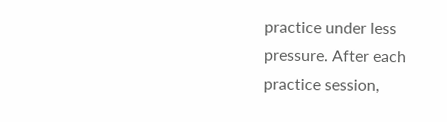practice under less pressure. After each practice session,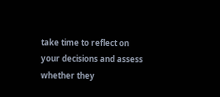take time to reflect on your decisions and assess whether they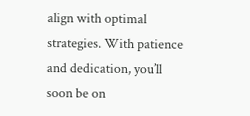align with optimal strategies. With patience and dedication, you’ll soon be on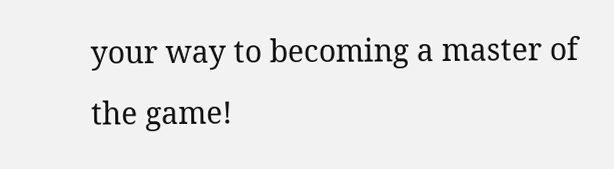your way to becoming a master of the game!